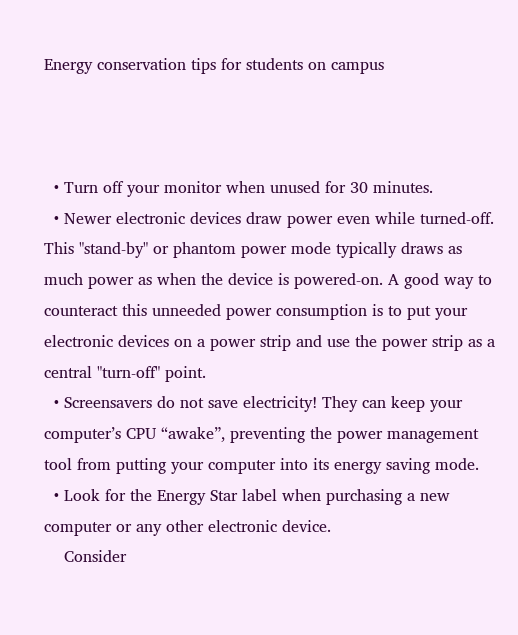Energy conservation tips for students on campus



  • Turn off your monitor when unused for 30 minutes.
  • Newer electronic devices draw power even while turned-off. This "stand-by" or phantom power mode typically draws as much power as when the device is powered-on. A good way to counteract this unneeded power consumption is to put your electronic devices on a power strip and use the power strip as a central "turn-off" point.
  • Screensavers do not save electricity! They can keep your computer’s CPU “awake”, preventing the power management tool from putting your computer into its energy saving mode.
  • Look for the Energy Star label when purchasing a new computer or any other electronic device.
    Consider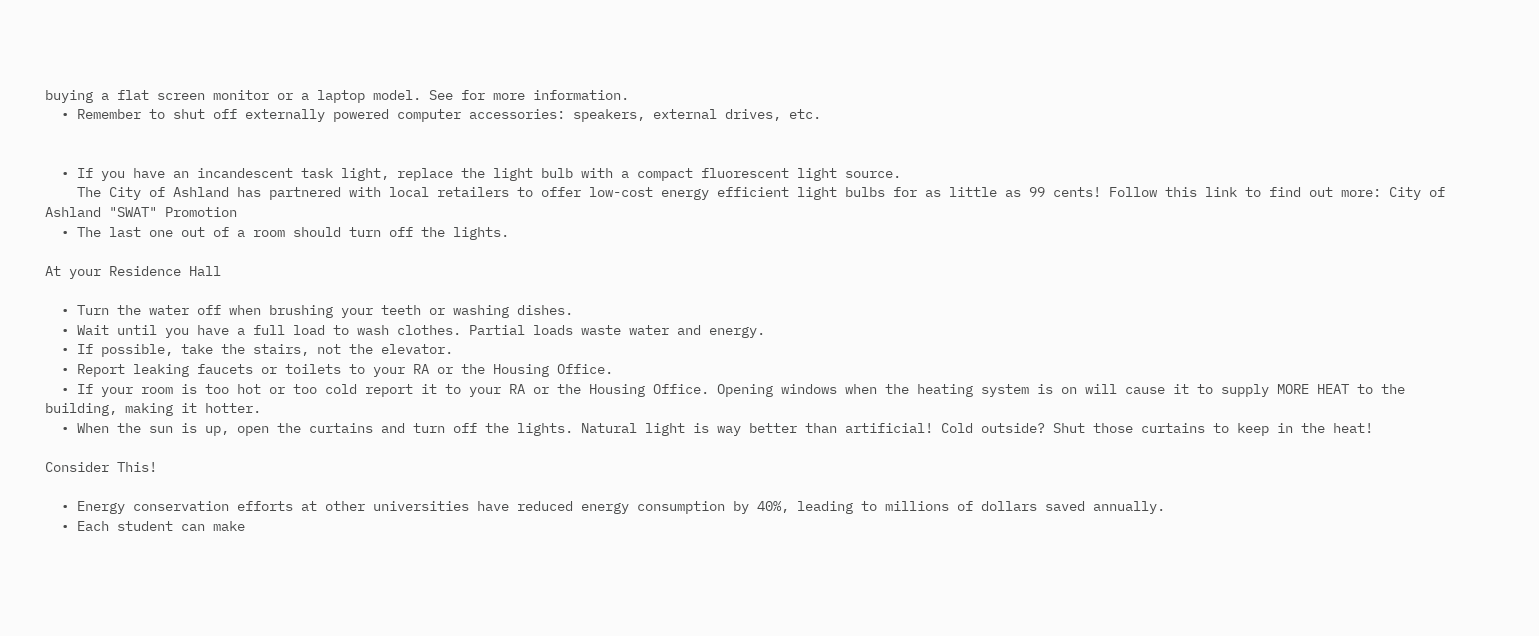buying a flat screen monitor or a laptop model. See for more information.
  • Remember to shut off externally powered computer accessories: speakers, external drives, etc.


  • If you have an incandescent task light, replace the light bulb with a compact fluorescent light source.
    The City of Ashland has partnered with local retailers to offer low-cost energy efficient light bulbs for as little as 99 cents! Follow this link to find out more: City of Ashland "SWAT" Promotion
  • The last one out of a room should turn off the lights.

At your Residence Hall

  • Turn the water off when brushing your teeth or washing dishes.
  • Wait until you have a full load to wash clothes. Partial loads waste water and energy.
  • If possible, take the stairs, not the elevator.
  • Report leaking faucets or toilets to your RA or the Housing Office.
  • If your room is too hot or too cold report it to your RA or the Housing Office. Opening windows when the heating system is on will cause it to supply MORE HEAT to the building, making it hotter.
  • When the sun is up, open the curtains and turn off the lights. Natural light is way better than artificial! Cold outside? Shut those curtains to keep in the heat!

Consider This!

  • Energy conservation efforts at other universities have reduced energy consumption by 40%, leading to millions of dollars saved annually.
  • Each student can make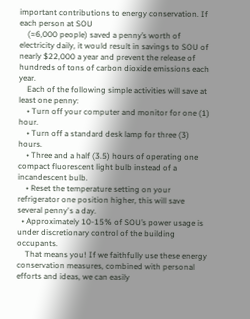important contributions to energy conservation. If each person at SOU
    (≈6,000 people) saved a penny’s worth of electricity daily, it would result in savings to SOU of nearly $22,000 a year and prevent the release of hundreds of tons of carbon dioxide emissions each year.
    Each of the following simple activities will save at least one penny:
    • Turn off your computer and monitor for one (1) hour.
    • Turn off a standard desk lamp for three (3) hours.
    • Three and a half (3.5) hours of operating one compact fluorescent light bulb instead of a incandescent bulb.
    • Reset the temperature setting on your refrigerator one position higher, this will save several penny's a day.
  • Approximately 10-15% of SOU’s power usage is under discretionary control of the building occupants.
    That means you! If we faithfully use these energy conservation measures, combined with personal efforts and ideas, we can easily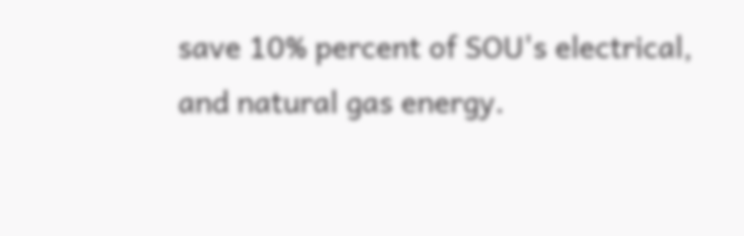save 10% percent of SOU's electrical, and natural gas energy.